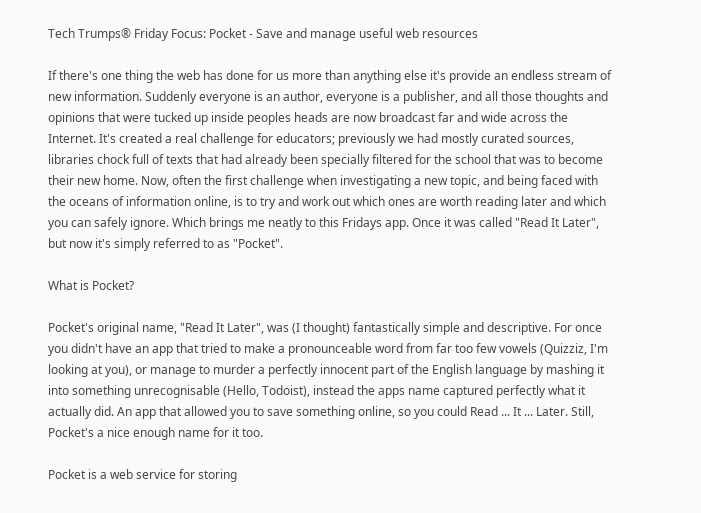Tech Trumps® Friday Focus: Pocket - Save and manage useful web resources

If there's one thing the web has done for us more than anything else it's provide an endless stream of new information. Suddenly everyone is an author, everyone is a publisher, and all those thoughts and opinions that were tucked up inside peoples heads are now broadcast far and wide across the Internet. It's created a real challenge for educators; previously we had mostly curated sources, libraries chock full of texts that had already been specially filtered for the school that was to become their new home. Now, often the first challenge when investigating a new topic, and being faced with the oceans of information online, is to try and work out which ones are worth reading later and which you can safely ignore. Which brings me neatly to this Fridays app. Once it was called "Read It Later", but now it's simply referred to as "Pocket".

What is Pocket?

Pocket's original name, "Read It Later", was (I thought) fantastically simple and descriptive. For once you didn't have an app that tried to make a pronounceable word from far too few vowels (Quizziz, I'm looking at you), or manage to murder a perfectly innocent part of the English language by mashing it into something unrecognisable (Hello, Todoist), instead the apps name captured perfectly what it actually did. An app that allowed you to save something online, so you could Read ... It ... Later. Still, Pocket's a nice enough name for it too.

Pocket is a web service for storing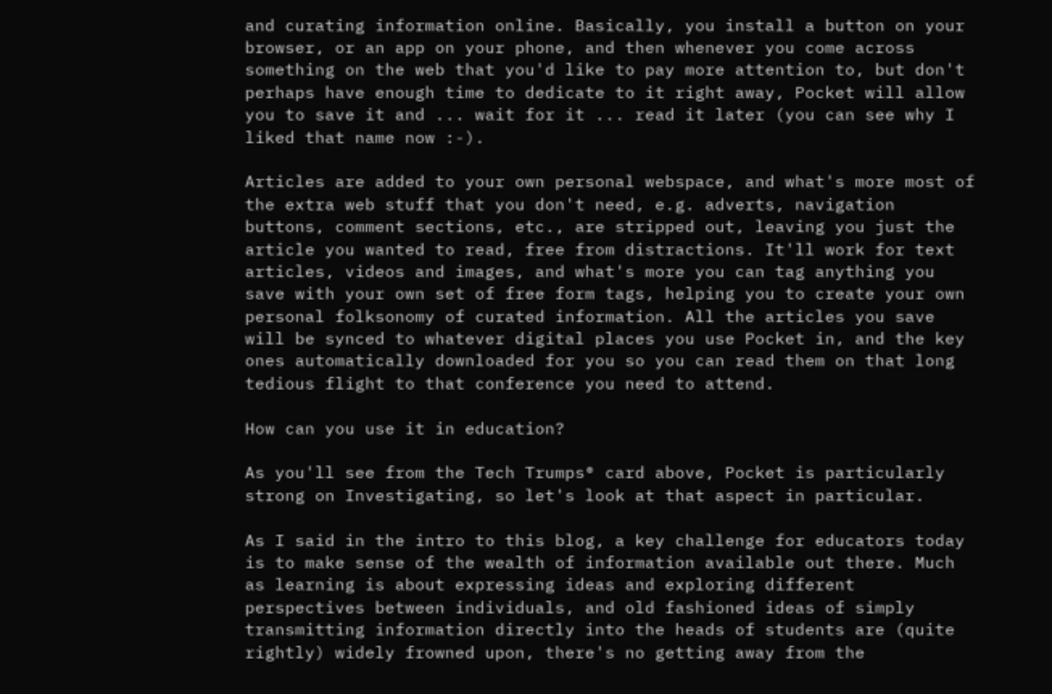and curating information online. Basically, you install a button on your browser, or an app on your phone, and then whenever you come across something on the web that you'd like to pay more attention to, but don't perhaps have enough time to dedicate to it right away, Pocket will allow you to save it and ... wait for it ... read it later (you can see why I liked that name now :-).

Articles are added to your own personal webspace, and what's more most of the extra web stuff that you don't need, e.g. adverts, navigation buttons, comment sections, etc., are stripped out, leaving you just the article you wanted to read, free from distractions. It'll work for text articles, videos and images, and what's more you can tag anything you save with your own set of free form tags, helping you to create your own personal folksonomy of curated information. All the articles you save will be synced to whatever digital places you use Pocket in, and the key ones automatically downloaded for you so you can read them on that long tedious flight to that conference you need to attend.

How can you use it in education?

As you'll see from the Tech Trumps® card above, Pocket is particularly strong on Investigating, so let's look at that aspect in particular.

As I said in the intro to this blog, a key challenge for educators today is to make sense of the wealth of information available out there. Much as learning is about expressing ideas and exploring different perspectives between individuals, and old fashioned ideas of simply transmitting information directly into the heads of students are (quite rightly) widely frowned upon, there's no getting away from the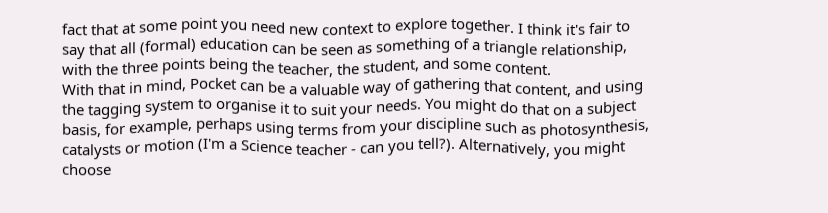fact that at some point you need new context to explore together. I think it's fair to say that all (formal) education can be seen as something of a triangle relationship, with the three points being the teacher, the student, and some content.
With that in mind, Pocket can be a valuable way of gathering that content, and using the tagging system to organise it to suit your needs. You might do that on a subject basis, for example, perhaps using terms from your discipline such as photosynthesis, catalysts or motion (I'm a Science teacher - can you tell?). Alternatively, you might choose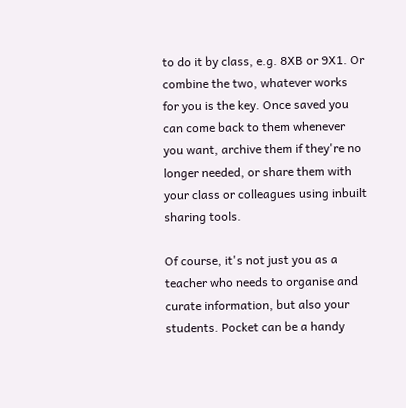to do it by class, e.g. 8XB or 9X1. Or combine the two, whatever works for you is the key. Once saved you can come back to them whenever you want, archive them if they're no longer needed, or share them with your class or colleagues using inbuilt sharing tools.

Of course, it's not just you as a teacher who needs to organise and curate information, but also your students. Pocket can be a handy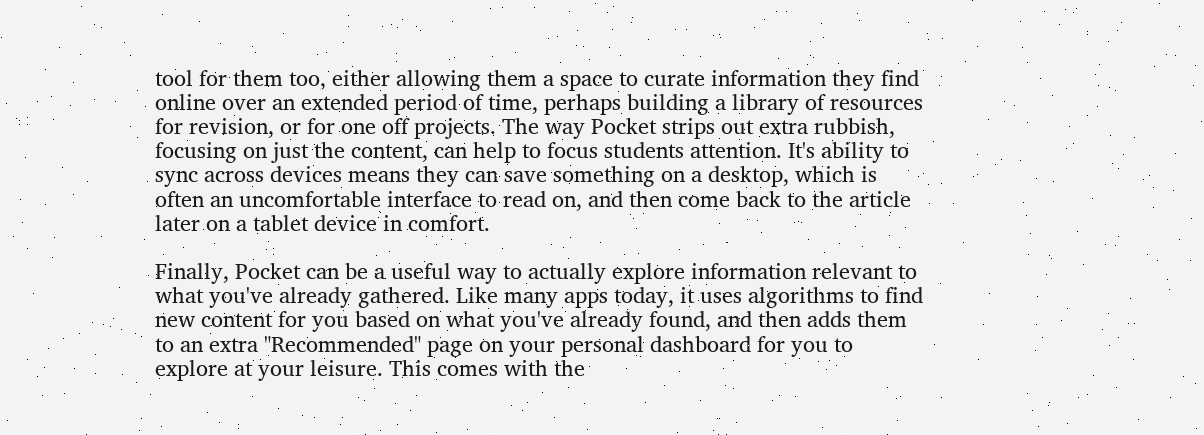tool for them too, either allowing them a space to curate information they find online over an extended period of time, perhaps building a library of resources for revision, or for one off projects. The way Pocket strips out extra rubbish, focusing on just the content, can help to focus students attention. It's ability to sync across devices means they can save something on a desktop, which is often an uncomfortable interface to read on, and then come back to the article later on a tablet device in comfort.

Finally, Pocket can be a useful way to actually explore information relevant to what you've already gathered. Like many apps today, it uses algorithms to find new content for you based on what you've already found, and then adds them to an extra "Recommended" page on your personal dashboard for you to explore at your leisure. This comes with the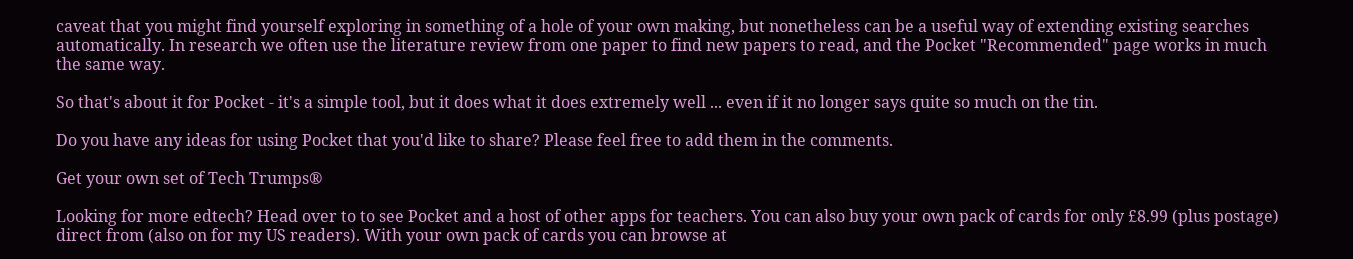caveat that you might find yourself exploring in something of a hole of your own making, but nonetheless can be a useful way of extending existing searches automatically. In research we often use the literature review from one paper to find new papers to read, and the Pocket "Recommended" page works in much the same way.

So that's about it for Pocket - it's a simple tool, but it does what it does extremely well ... even if it no longer says quite so much on the tin.

Do you have any ideas for using Pocket that you'd like to share? Please feel free to add them in the comments.

Get your own set of Tech Trumps®

Looking for more edtech? Head over to to see Pocket and a host of other apps for teachers. You can also buy your own pack of cards for only £8.99 (plus postage) direct from (also on for my US readers). With your own pack of cards you can browse at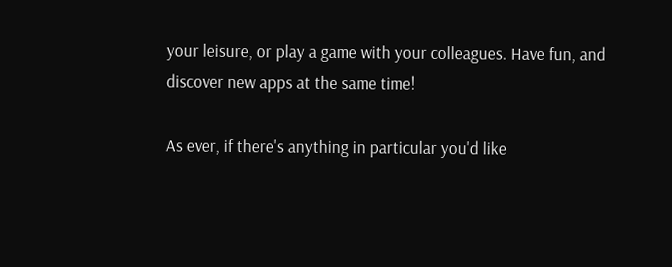your leisure, or play a game with your colleagues. Have fun, and discover new apps at the same time!

As ever, if there's anything in particular you'd like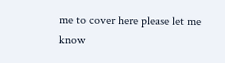me to cover here please let me know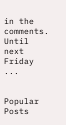in the comments. Until next Friday ...


Popular Posts